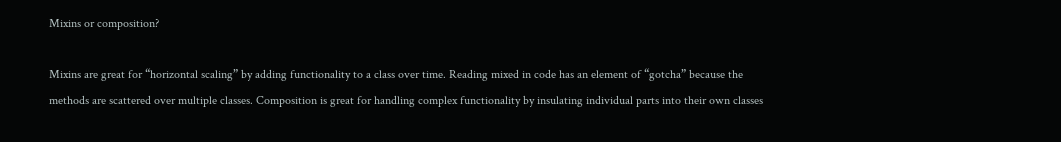Mixins or composition?

Mixins are great for “horizontal scaling” by adding functionality to a class over time. Reading mixed in code has an element of “gotcha” because the methods are scattered over multiple classes. Composition is great for handling complex functionality by insulating individual parts into their own classes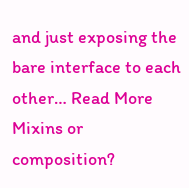and just exposing the bare interface to each other… Read More Mixins or composition?